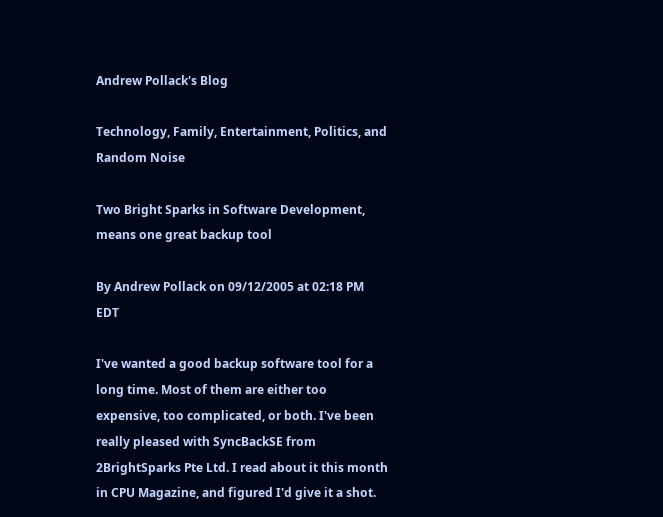Andrew Pollack's Blog

Technology, Family, Entertainment, Politics, and Random Noise

Two Bright Sparks in Software Development, means one great backup tool

By Andrew Pollack on 09/12/2005 at 02:18 PM EDT

I've wanted a good backup software tool for a long time. Most of them are either too expensive, too complicated, or both. I've been really pleased with SyncBackSE from 2BrightSparks Pte Ltd. I read about it this month in CPU Magazine, and figured I'd give it a shot.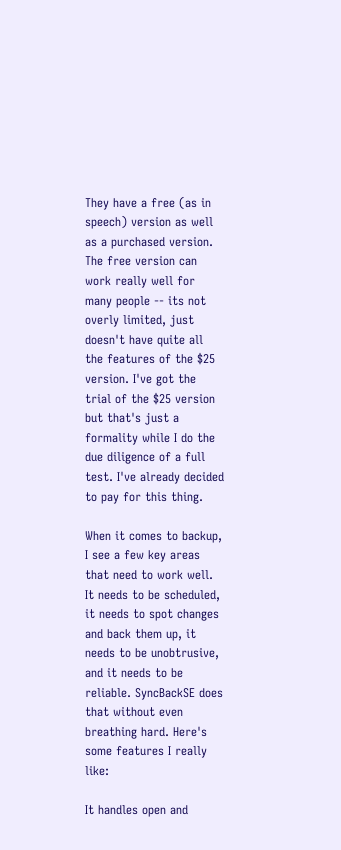They have a free (as in speech) version as well as a purchased version. The free version can work really well for many people -- its not overly limited, just doesn't have quite all the features of the $25 version. I've got the trial of the $25 version but that's just a formality while I do the due diligence of a full test. I've already decided to pay for this thing.

When it comes to backup, I see a few key areas that need to work well. It needs to be scheduled, it needs to spot changes and back them up, it needs to be unobtrusive, and it needs to be reliable. SyncBackSE does that without even breathing hard. Here's some features I really like:

It handles open and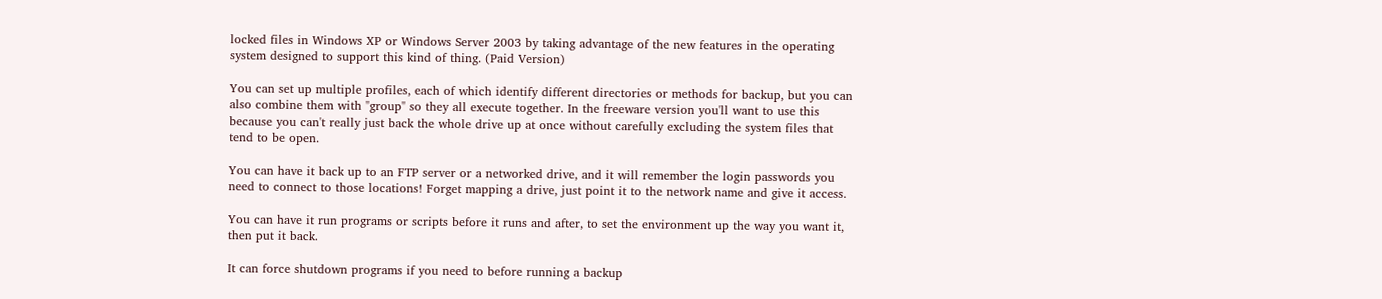locked files in Windows XP or Windows Server 2003 by taking advantage of the new features in the operating system designed to support this kind of thing. (Paid Version)

You can set up multiple profiles, each of which identify different directories or methods for backup, but you can also combine them with "group" so they all execute together. In the freeware version you'll want to use this because you can't really just back the whole drive up at once without carefully excluding the system files that tend to be open.

You can have it back up to an FTP server or a networked drive, and it will remember the login passwords you need to connect to those locations! Forget mapping a drive, just point it to the network name and give it access.

You can have it run programs or scripts before it runs and after, to set the environment up the way you want it, then put it back.

It can force shutdown programs if you need to before running a backup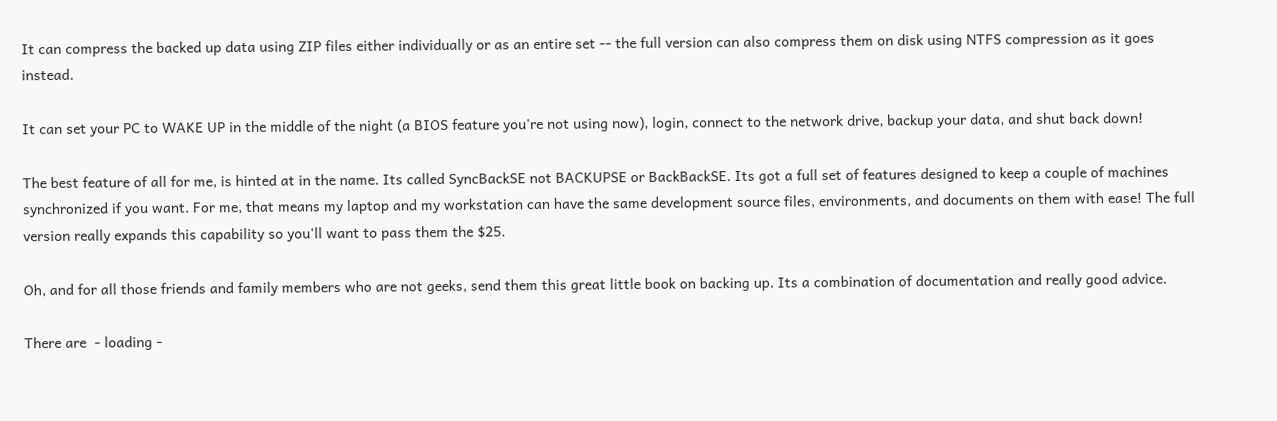It can compress the backed up data using ZIP files either individually or as an entire set -- the full version can also compress them on disk using NTFS compression as it goes instead.

It can set your PC to WAKE UP in the middle of the night (a BIOS feature you're not using now), login, connect to the network drive, backup your data, and shut back down!

The best feature of all for me, is hinted at in the name. Its called SyncBackSE not BACKUPSE or BackBackSE. Its got a full set of features designed to keep a couple of machines synchronized if you want. For me, that means my laptop and my workstation can have the same development source files, environments, and documents on them with ease! The full version really expands this capability so you'll want to pass them the $25.

Oh, and for all those friends and family members who are not geeks, send them this great little book on backing up. Its a combination of documentation and really good advice.

There are  - loading -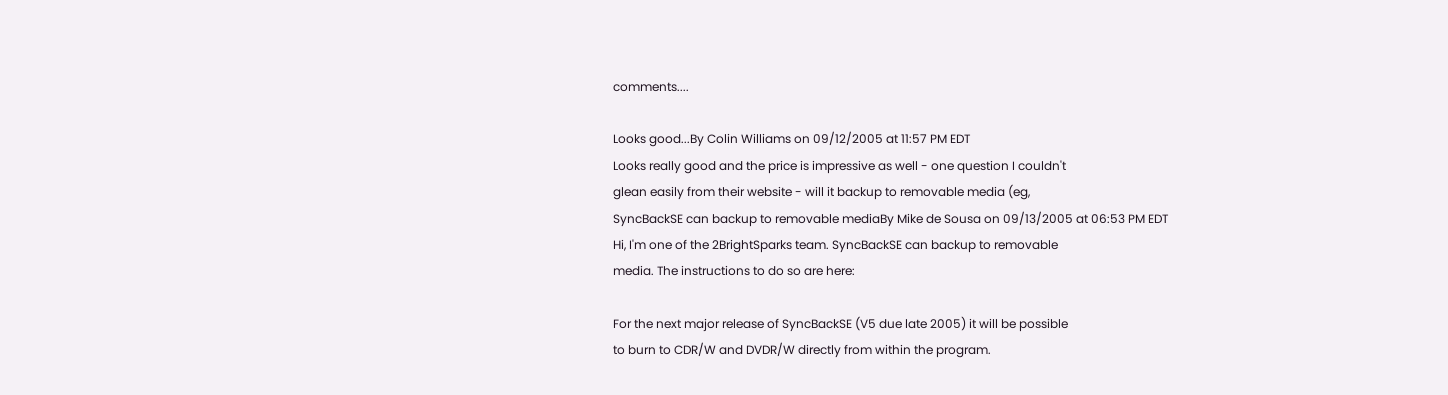comments....

Looks good...By Colin Williams on 09/12/2005 at 11:57 PM EDT
Looks really good and the price is impressive as well - one question I couldn't
glean easily from their website - will it backup to removable media (eg,
SyncBackSE can backup to removable mediaBy Mike de Sousa on 09/13/2005 at 06:53 PM EDT
Hi, I'm one of the 2BrightSparks team. SyncBackSE can backup to removable
media. The instructions to do so are here:

For the next major release of SyncBackSE (V5 due late 2005) it will be possible
to burn to CDR/W and DVDR/W directly from within the program.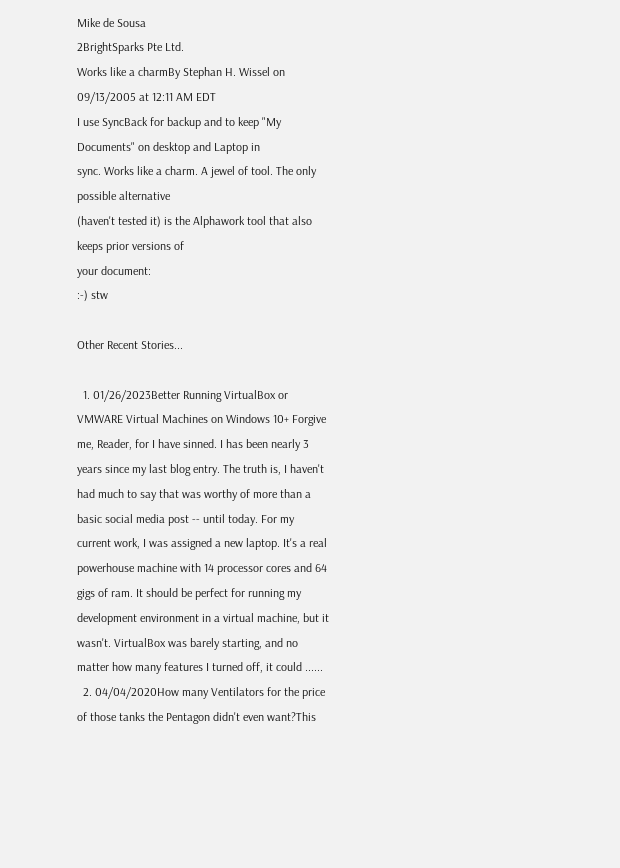Mike de Sousa
2BrightSparks Pte Ltd.
Works like a charmBy Stephan H. Wissel on 09/13/2005 at 12:11 AM EDT
I use SyncBack for backup and to keep "My Documents" on desktop and Laptop in
sync. Works like a charm. A jewel of tool. The only possible alternative
(haven't tested it) is the Alphawork tool that also keeps prior versions of
your document:
:-) stw

Other Recent Stories...

  1. 01/26/2023Better Running VirtualBox or VMWARE Virtual Machines on Windows 10+ Forgive me, Reader, for I have sinned. I has been nearly 3 years since my last blog entry. The truth is, I haven't had much to say that was worthy of more than a basic social media post -- until today. For my current work, I was assigned a new laptop. It's a real powerhouse machine with 14 processor cores and 64 gigs of ram. It should be perfect for running my development environment in a virtual machine, but it wasn't. VirtualBox was barely starting, and no matter how many features I turned off, it could ......
  2. 04/04/2020How many Ventilators for the price of those tanks the Pentagon didn't even want?This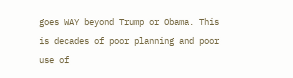goes WAY beyond Trump or Obama. This is decades of poor planning and poor use of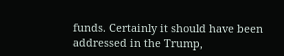funds. Certainly it should have been addressed in the Trump,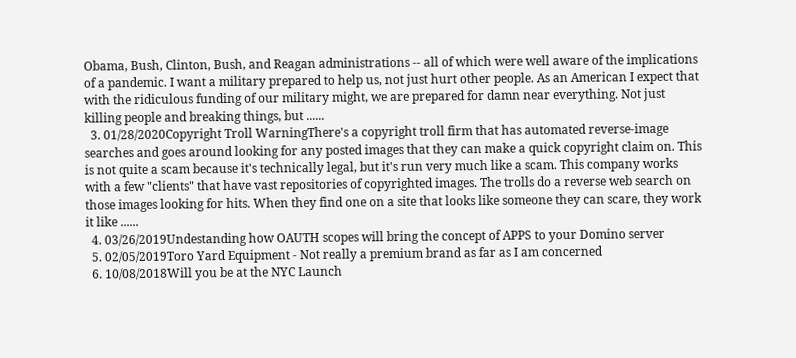Obama, Bush, Clinton, Bush, and Reagan administrations -- all of which were well aware of the implications of a pandemic. I want a military prepared to help us, not just hurt other people. As an American I expect that with the ridiculous funding of our military might, we are prepared for damn near everything. Not just killing people and breaking things, but ......
  3. 01/28/2020Copyright Troll WarningThere's a copyright troll firm that has automated reverse-image searches and goes around looking for any posted images that they can make a quick copyright claim on. This is not quite a scam because it's technically legal, but it's run very much like a scam. This company works with a few "clients" that have vast repositories of copyrighted images. The trolls do a reverse web search on those images looking for hits. When they find one on a site that looks like someone they can scare, they work it like ......
  4. 03/26/2019Undestanding how OAUTH scopes will bring the concept of APPS to your Domino server
  5. 02/05/2019Toro Yard Equipment - Not really a premium brand as far as I am concerned
  6. 10/08/2018Will you be at the NYC Launch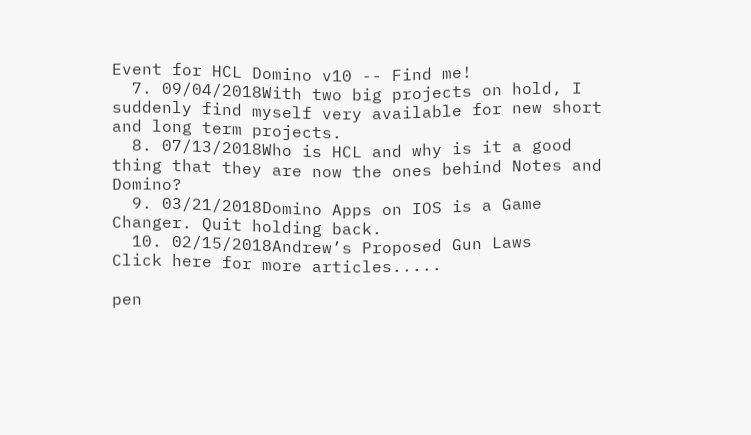Event for HCL Domino v10 -- Find me!
  7. 09/04/2018With two big projects on hold, I suddenly find myself very available for new short and long term projects.
  8. 07/13/2018Who is HCL and why is it a good thing that they are now the ones behind Notes and Domino?
  9. 03/21/2018Domino Apps on IOS is a Game Changer. Quit holding back.
  10. 02/15/2018Andrew’s Proposed Gun Laws
Click here for more articles.....

pen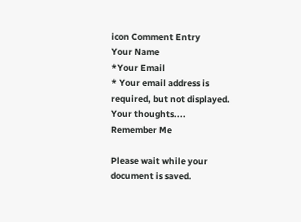icon Comment Entry
Your Name
*Your Email
* Your email address is required, but not displayed.
Your thoughts....
Remember Me

Please wait while your document is saved.